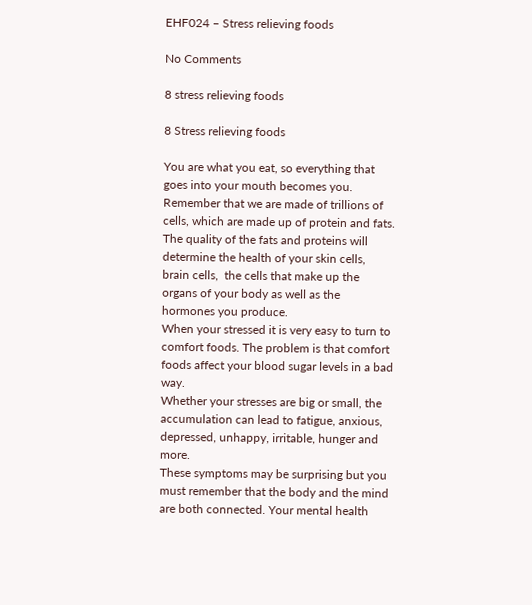EHF024 – Stress relieving foods

No Comments

8 stress relieving foods

8 Stress relieving foods

You are what you eat, so everything that goes into your mouth becomes you. Remember that we are made of trillions of cells, which are made up of protein and fats. The quality of the fats and proteins will determine the health of your skin cells, brain cells,  the cells that make up the organs of your body as well as the hormones you produce.
When your stressed it is very easy to turn to comfort foods. The problem is that comfort foods affect your blood sugar levels in a bad way.
Whether your stresses are big or small, the accumulation can lead to fatigue, anxious, depressed, unhappy, irritable, hunger and more.
These symptoms may be surprising but you must remember that the body and the mind are both connected. Your mental health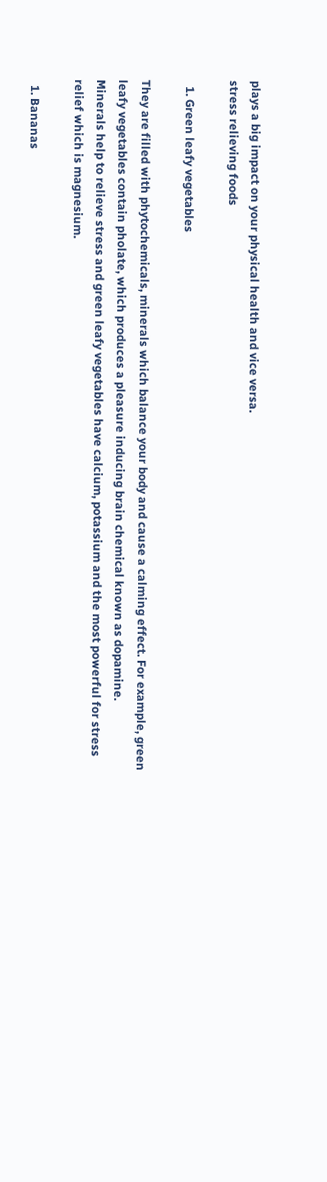plays a big impact on your physical health and vice versa.
stress relieving foods

  1. Green leafy vegetables

They are filled with phytochemicals, minerals which balance your body and cause a calming effect. For example, green leafy vegetables contain pholate, which produces a pleasure inducing brain chemical known as dopamine.
Minerals help to relieve stress and green leafy vegetables have calcium, potassium and the most powerful for stress relief which is magnesium.

  1. Bananas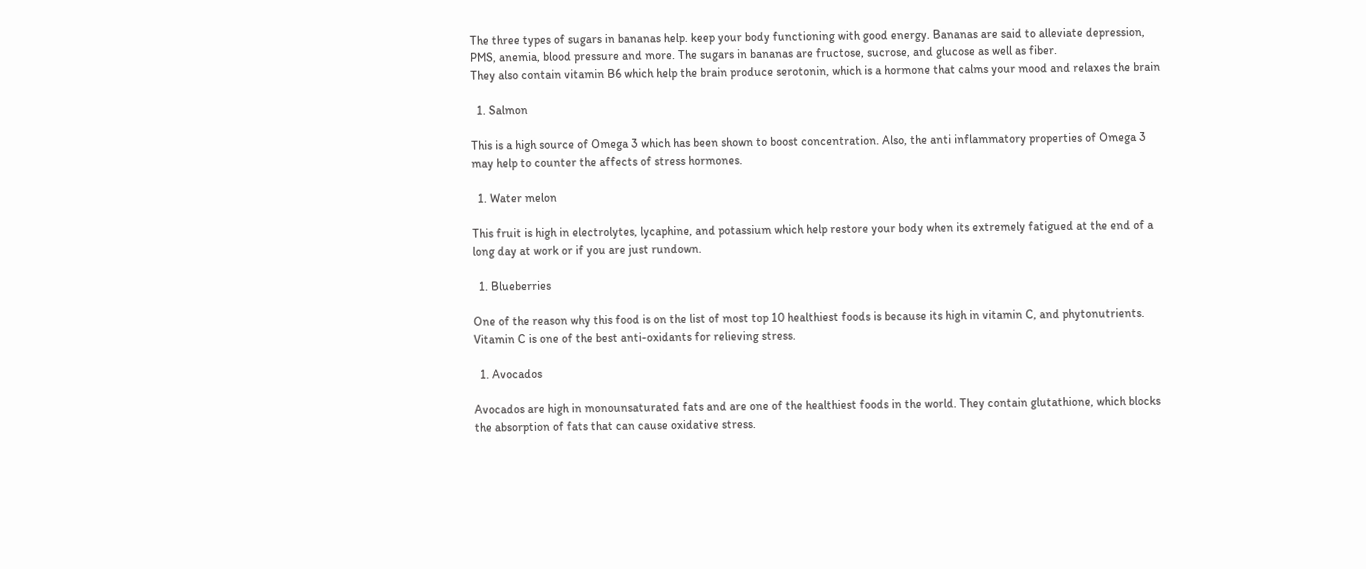The three types of sugars in bananas help. keep your body functioning with good energy. Bananas are said to alleviate depression, PMS, anemia, blood pressure and more. The sugars in bananas are fructose, sucrose, and glucose as well as fiber.
They also contain vitamin B6 which help the brain produce serotonin, which is a hormone that calms your mood and relaxes the brain

  1. Salmon

This is a high source of Omega 3 which has been shown to boost concentration. Also, the anti inflammatory properties of Omega 3 may help to counter the affects of stress hormones.

  1. Water melon

This fruit is high in electrolytes, lycaphine, and potassium which help restore your body when its extremely fatigued at the end of a long day at work or if you are just rundown.

  1. Blueberries

One of the reason why this food is on the list of most top 10 healthiest foods is because its high in vitamin C, and phytonutrients. Vitamin C is one of the best anti-oxidants for relieving stress.

  1. Avocados

Avocados are high in monounsaturated fats and are one of the healthiest foods in the world. They contain glutathione, which blocks the absorption of fats that can cause oxidative stress.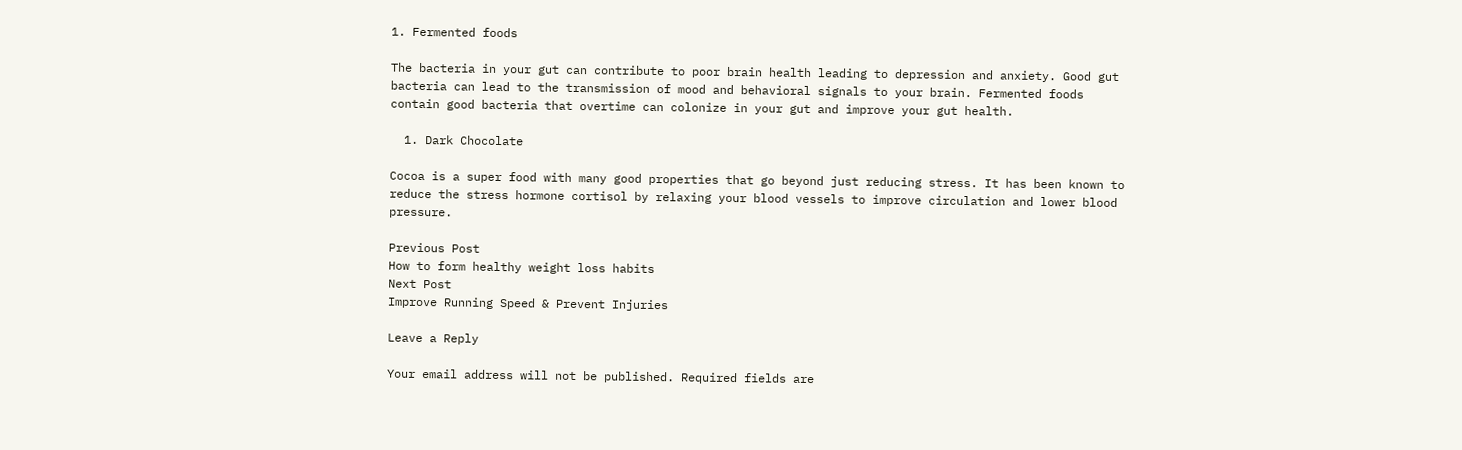1. Fermented foods

The bacteria in your gut can contribute to poor brain health leading to depression and anxiety. Good gut bacteria can lead to the transmission of mood and behavioral signals to your brain. Fermented foods contain good bacteria that overtime can colonize in your gut and improve your gut health.

  1. Dark Chocolate

Cocoa is a super food with many good properties that go beyond just reducing stress. It has been known to reduce the stress hormone cortisol by relaxing your blood vessels to improve circulation and lower blood pressure.

Previous Post
How to form healthy weight loss habits
Next Post
Improve Running Speed & Prevent Injuries

Leave a Reply

Your email address will not be published. Required fields are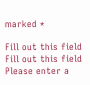marked *

Fill out this field
Fill out this field
Please enter a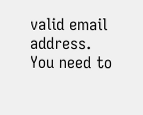valid email address.
You need to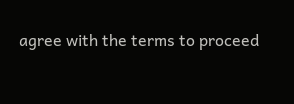agree with the terms to proceed